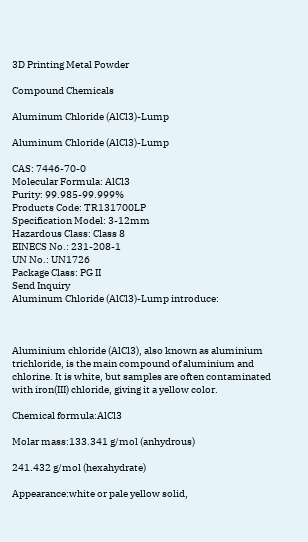3D Printing Metal Powder

Compound Chemicals

Aluminum Chloride (AlCl3)-Lump

Aluminum Chloride (AlCl3)-Lump

CAS: 7446-70-0
Molecular Formula: AlCl3
Purity: 99.985-99.999%
Products Code: TR131700LP
Specification Model: 3-12mm
Hazardous Class: Class 8
EINECS No.: 231-208-1
UN No.: UN1726
Package Class: PG II
Send Inquiry
Aluminum Chloride (AlCl3)-Lump introduce:



Aluminium chloride (AlCl3), also known as aluminium trichloride, is the main compound of aluminium and chlorine. It is white, but samples are often contaminated with iron(III) chloride, giving it a yellow color.

Chemical formula:AlCl3

Molar mass:133.341 g/mol (anhydrous)

241.432 g/mol (hexahydrate)

Appearance:white or pale yellow solid,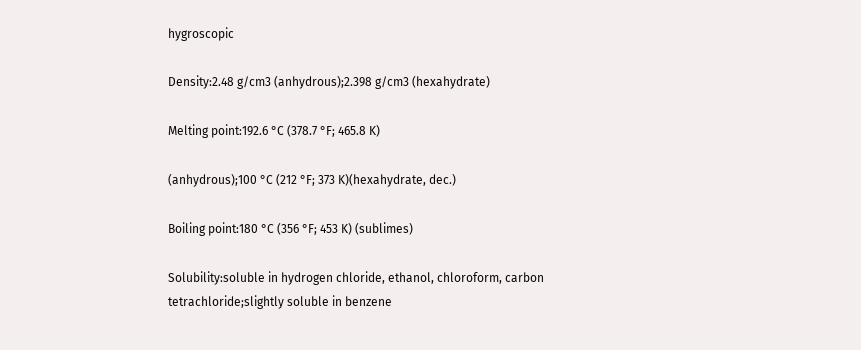hygroscopic

Density:2.48 g/cm3 (anhydrous);2.398 g/cm3 (hexahydrate)

Melting point:192.6 °C (378.7 °F; 465.8 K)

(anhydrous);100 °C (212 °F; 373 K)(hexahydrate, dec.)

Boiling point:180 °C (356 °F; 453 K) (sublimes)

Solubility:soluble in hydrogen chloride, ethanol, chloroform, carbon tetrachloride;slightly soluble in benzene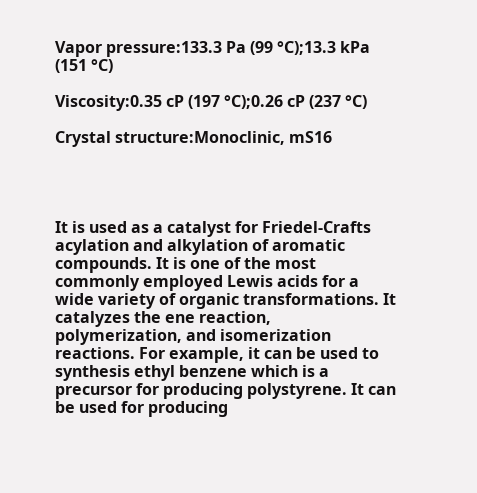Vapor pressure:133.3 Pa (99 °C);13.3 kPa (151 °C)

Viscosity:0.35 cP (197 °C);0.26 cP (237 °C)

Crystal structure:Monoclinic, mS16




It is used as a catalyst for Friedel-Crafts acylation and alkylation of aromatic compounds. It is one of the most commonly employed Lewis acids for a wide variety of organic transformations. It catalyzes the ene reaction, polymerization, and isomerization reactions. For example, it can be used to synthesis ethyl benzene which is a precursor for producing polystyrene. It can be used for producing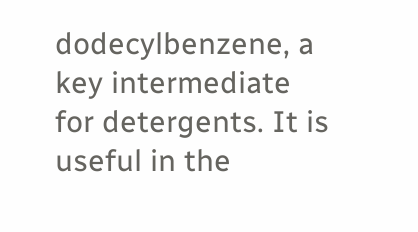dodecylbenzene, a key intermediate for detergents. It is useful in the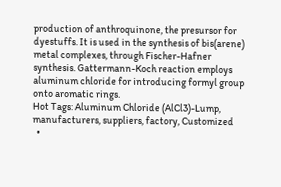production of anthroquinone, the presursor for dyestuffs. It is used in the synthesis of bis(arene) metal complexes, through Fischer-Hafner synthesis. Gattermann-Koch reaction employs aluminum chloride for introducing formyl group onto aromatic rings.
Hot Tags: Aluminum Chloride (AlCl3)-Lump, manufacturers, suppliers, factory, Customized
  •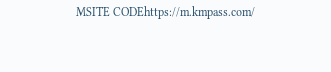MSITE CODEhttps://m.kmpass.com/